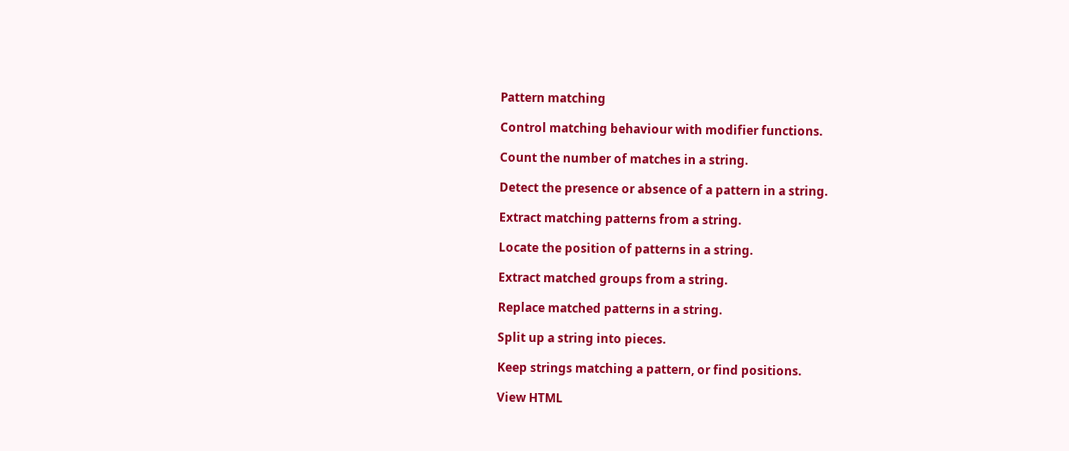Pattern matching

Control matching behaviour with modifier functions.

Count the number of matches in a string.

Detect the presence or absence of a pattern in a string.

Extract matching patterns from a string.

Locate the position of patterns in a string.

Extract matched groups from a string.

Replace matched patterns in a string.

Split up a string into pieces.

Keep strings matching a pattern, or find positions.

View HTML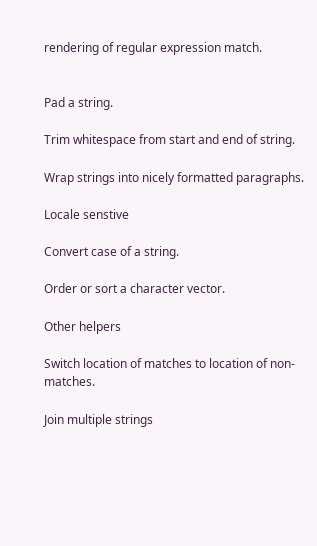rendering of regular expression match.


Pad a string.

Trim whitespace from start and end of string.

Wrap strings into nicely formatted paragraphs.

Locale senstive

Convert case of a string.

Order or sort a character vector.

Other helpers

Switch location of matches to location of non-matches.

Join multiple strings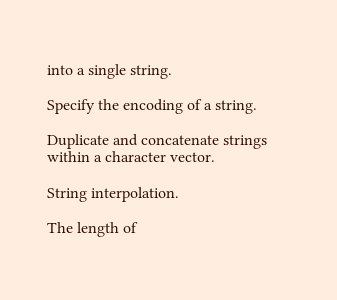into a single string.

Specify the encoding of a string.

Duplicate and concatenate strings within a character vector.

String interpolation.

The length of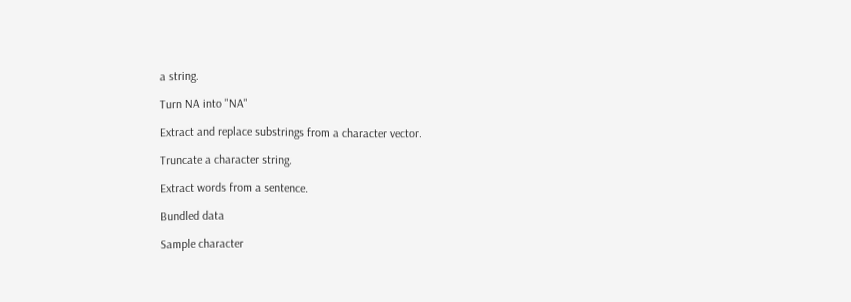a string.

Turn NA into "NA"

Extract and replace substrings from a character vector.

Truncate a character string.

Extract words from a sentence.

Bundled data

Sample character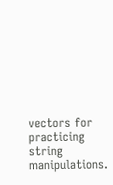vectors for practicing string manipulations.